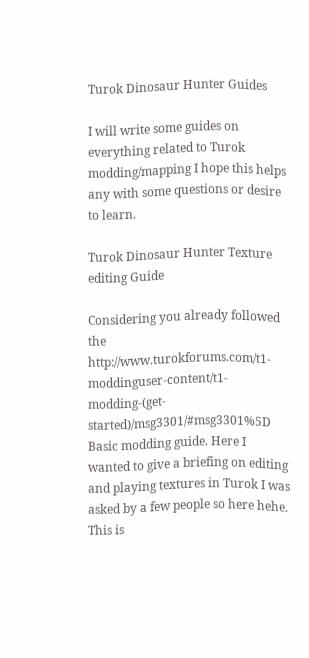Turok Dinosaur Hunter Guides

I will write some guides on everything related to Turok modding/mapping I hope this helps any with some questions or desire to learn.

Turok Dinosaur Hunter Texture editing Guide

Considering you already followed the http://www.turokforums.com/t1-moddinguser-content/t1-modding-(get-started)/msg3301/#msg3301%5D Basic modding guide. Here I wanted to give a briefing on editing and playing textures in Turok I was asked by a few people so here hehe. This is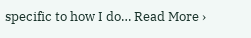specific to how I do… Read More ›